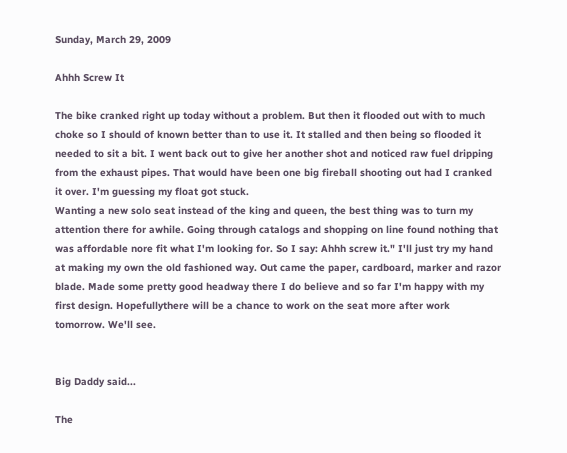Sunday, March 29, 2009

Ahhh Screw It

The bike cranked right up today without a problem. But then it flooded out with to much choke so I should of known better than to use it. It stalled and then being so flooded it needed to sit a bit. I went back out to give her another shot and noticed raw fuel dripping from the exhaust pipes. That would have been one big fireball shooting out had I cranked it over. I'm guessing my float got stuck.
Wanting a new solo seat instead of the king and queen, the best thing was to turn my attention there for awhile. Going through catalogs and shopping on line found nothing that was affordable nore fit what I'm looking for. So I say: Ahhh screw it." I'll just try my hand at making my own the old fashioned way. Out came the paper, cardboard, marker and razor blade. Made some pretty good headway there I do believe and so far I'm happy with my first design. Hopefullythere will be a chance to work on the seat more after work tomorrow. We'll see.


Big Daddy said...

The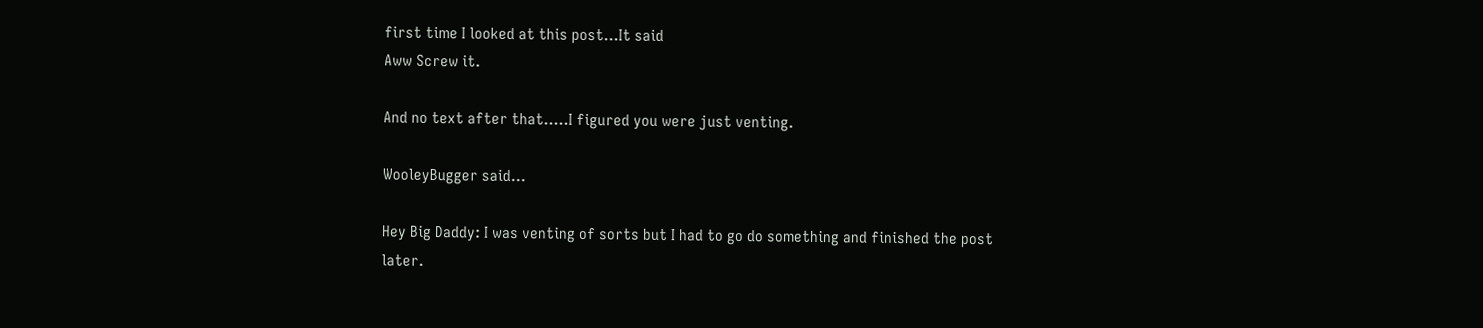first time I looked at this post...It said
Aww Screw it.

And no text after that.....I figured you were just venting.

WooleyBugger said...

Hey Big Daddy: I was venting of sorts but I had to go do something and finished the post later.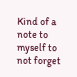Kind of a note to myself to not forget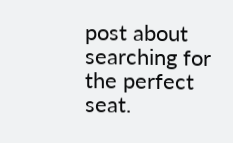post about searching for the perfect seat.